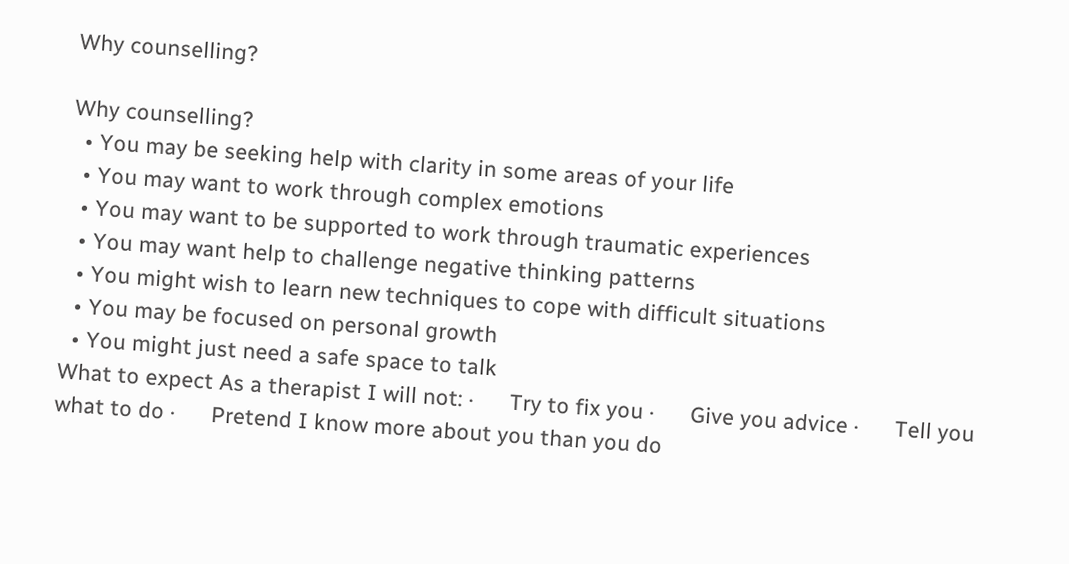Why counselling?

Why counselling?
  • You may be seeking help with clarity in some areas of your life
  • You may want to work through complex emotions
  • You may want to be supported to work through traumatic experiences
  • You may want help to challenge negative thinking patterns
  • You might wish to learn new techniques to cope with difficult situations
  • You may be focused on personal growth
  • You might just need a safe space to talk
What to expect As a therapist I will not: ·      Try to fix you ·      Give you advice ·      Tell you what to do ·      Pretend I know more about you than you do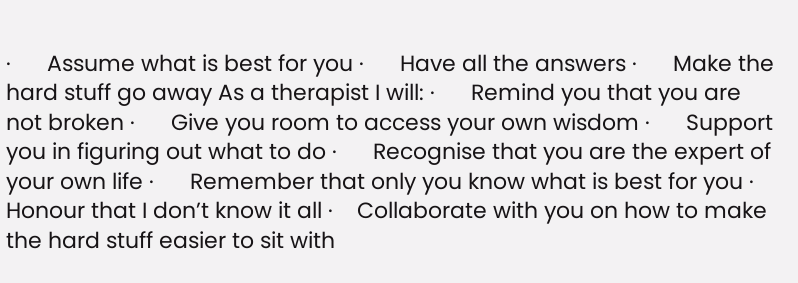·      Assume what is best for you ·      Have all the answers ·      Make the hard stuff go away As a therapist I will: ·      Remind you that you are not broken ·      Give you room to access your own wisdom ·      Support you in figuring out what to do ·      Recognise that you are the expert of your own life ·      Remember that only you know what is best for you ·      Honour that I don’t know it all ·    Collaborate with you on how to make the hard stuff easier to sit with